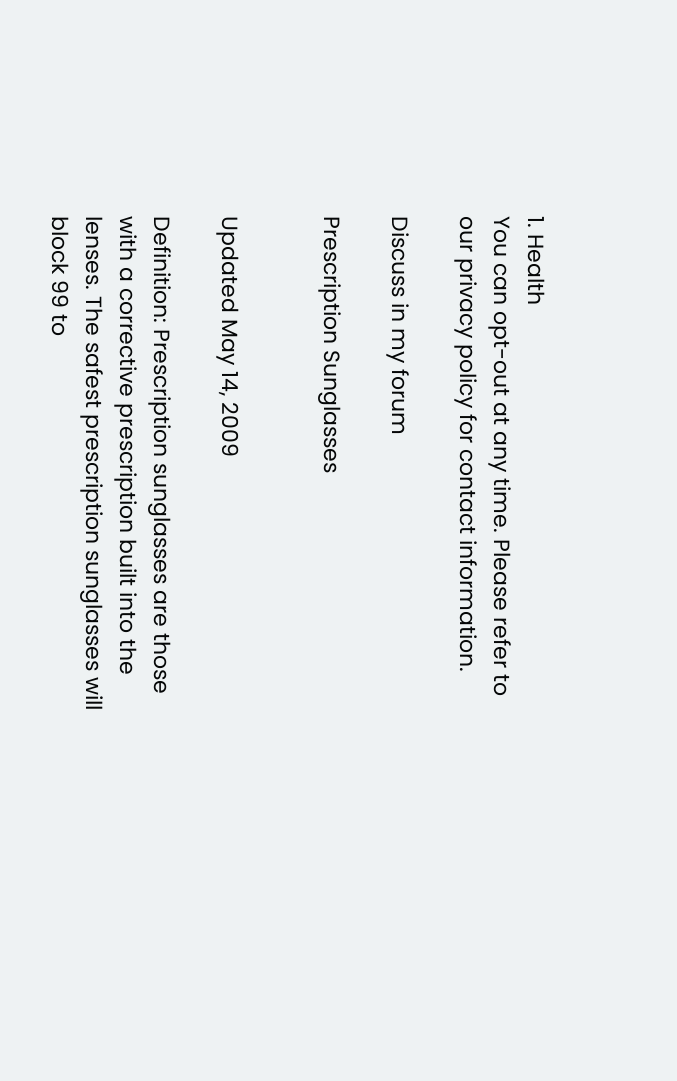1. Health
You can opt-out at any time. Please refer to our privacy policy for contact information.

Discuss in my forum

Prescription Sunglasses


Updated May 14, 2009

Definition: Prescription sunglasses are those with a corrective prescription built into the lenses. The safest prescription sunglasses will block 99 to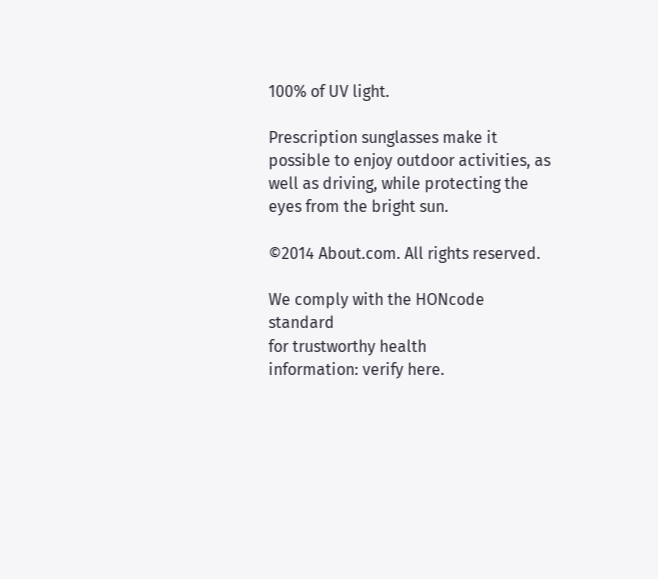100% of UV light.

Prescription sunglasses make it possible to enjoy outdoor activities, as well as driving, while protecting the eyes from the bright sun.

©2014 About.com. All rights reserved.

We comply with the HONcode standard
for trustworthy health
information: verify here.